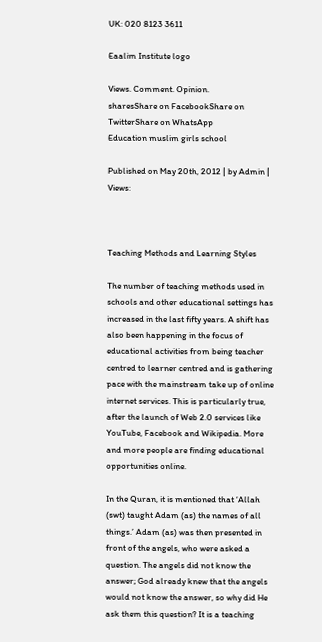UK: 020 8123 3611

Eaalim Institute logo

Views. Comment. Opinion.
sharesShare on FacebookShare on TwitterShare on WhatsApp
Education muslim girls school

Published on May 20th, 2012 | by Admin | Views:



Teaching Methods and Learning Styles

The number of teaching methods used in schools and other educational settings has increased in the last fifty years. A shift has also been happening in the focus of educational activities from being teacher centred to learner centred and is gathering pace with the mainstream take up of online internet services. This is particularly true, after the launch of Web 2.0 services like YouTube, Facebook and Wikipedia. More and more people are finding educational opportunities online.

In the Quran, it is mentioned that ‘Allah (swt) taught Adam (as) the names of all things.’ Adam (as) was then presented in front of the angels, who were asked a question. The angels did not know the answer; God already knew that the angels would not know the answer, so why did He ask them this question? It is a teaching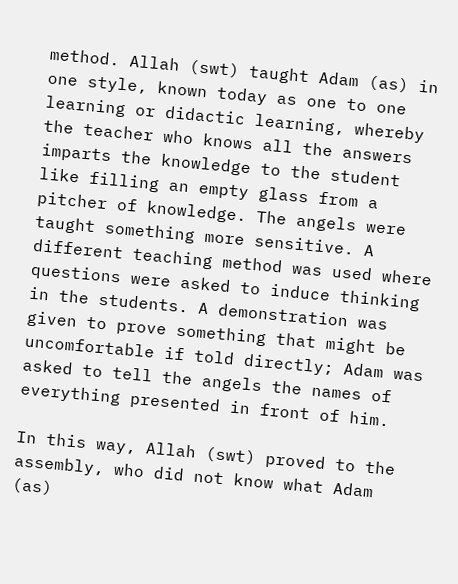method. Allah (swt) taught Adam (as) in one style, known today as one to one learning or didactic learning, whereby the teacher who knows all the answers imparts the knowledge to the student like filling an empty glass from a pitcher of knowledge. The angels were taught something more sensitive. A different teaching method was used where questions were asked to induce thinking in the students. A demonstration was given to prove something that might be uncomfortable if told directly; Adam was asked to tell the angels the names of everything presented in front of him.

In this way, Allah (swt) proved to the assembly, who did not know what Adam (as)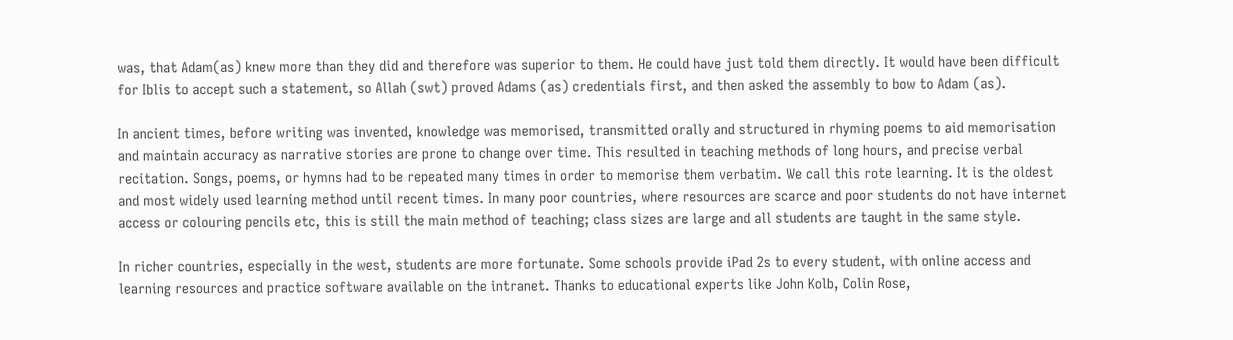was, that Adam(as) knew more than they did and therefore was superior to them. He could have just told them directly. It would have been difficult for Iblis to accept such a statement, so Allah (swt) proved Adams (as) credentials first, and then asked the assembly to bow to Adam (as).

In ancient times, before writing was invented, knowledge was memorised, transmitted orally and structured in rhyming poems to aid memorisation and maintain accuracy as narrative stories are prone to change over time. This resulted in teaching methods of long hours, and precise verbal recitation. Songs, poems, or hymns had to be repeated many times in order to memorise them verbatim. We call this rote learning. It is the oldest and most widely used learning method until recent times. In many poor countries, where resources are scarce and poor students do not have internet access or colouring pencils etc, this is still the main method of teaching; class sizes are large and all students are taught in the same style.

In richer countries, especially in the west, students are more fortunate. Some schools provide iPad 2s to every student, with online access and learning resources and practice software available on the intranet. Thanks to educational experts like John Kolb, Colin Rose,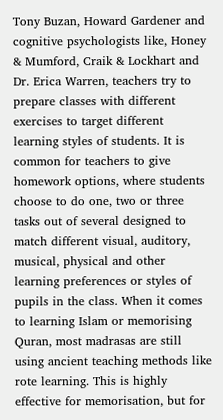Tony Buzan, Howard Gardener and cognitive psychologists like, Honey & Mumford, Craik & Lockhart and Dr. Erica Warren, teachers try to prepare classes with different exercises to target different learning styles of students. It is common for teachers to give homework options, where students choose to do one, two or three tasks out of several designed to match different visual, auditory, musical, physical and other learning preferences or styles of pupils in the class. When it comes to learning Islam or memorising Quran, most madrasas are still using ancient teaching methods like rote learning. This is highly effective for memorisation, but for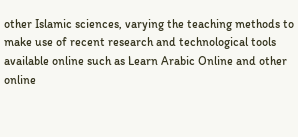other Islamic sciences, varying the teaching methods to make use of recent research and technological tools available online such as Learn Arabic Online and other online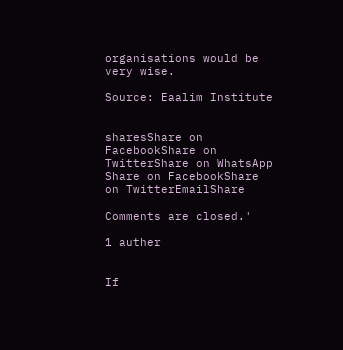organisations would be very wise.

Source: Eaalim Institute


sharesShare on FacebookShare on TwitterShare on WhatsApp
Share on FacebookShare on TwitterEmailShare

Comments are closed.'

1 auther


If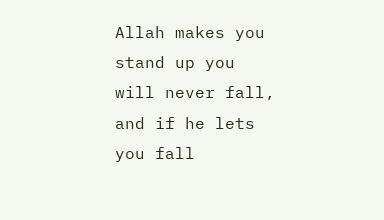Allah makes you stand up you will never fall, and if he lets you fall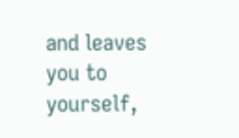and leaves you to yourself,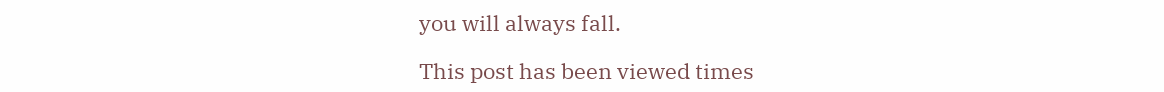you will always fall.

This post has been viewed times